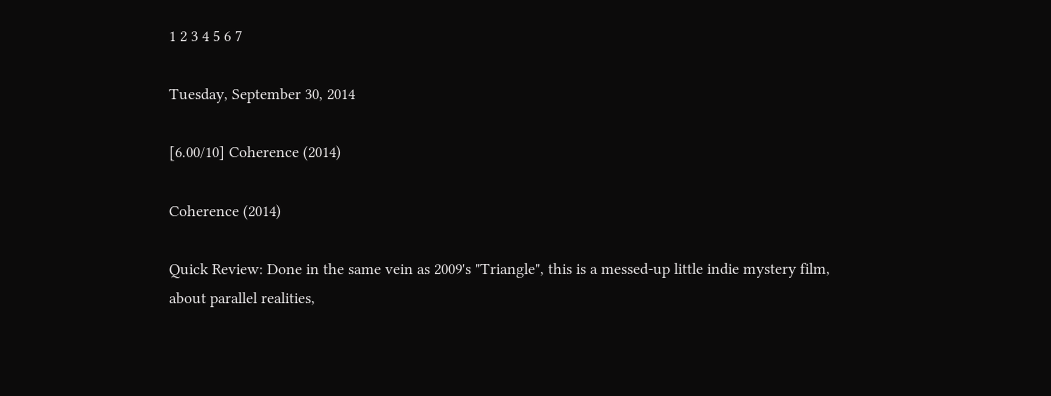1 2 3 4 5 6 7

Tuesday, September 30, 2014

[6.00/10] Coherence (2014)

Coherence (2014)

Quick Review: Done in the same vein as 2009's "Triangle", this is a messed-up little indie mystery film, about parallel realities,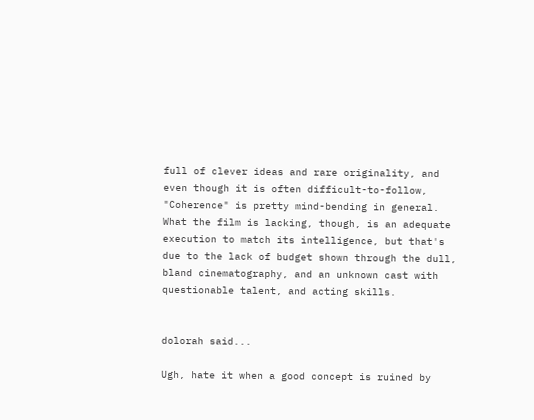full of clever ideas and rare originality, and even though it is often difficult-to-follow, "Coherence" is pretty mind-bending in general. What the film is lacking, though, is an adequate execution to match its intelligence, but that's due to the lack of budget shown through the dull, bland cinematography, and an unknown cast with questionable talent, and acting skills.


dolorah said...

Ugh, hate it when a good concept is ruined by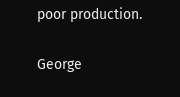poor production.

George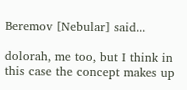Beremov [Nebular] said...

dolorah, me too, but I think in this case the concept makes up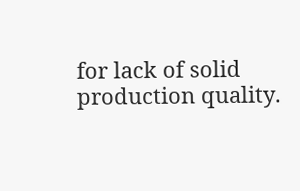for lack of solid production quality.